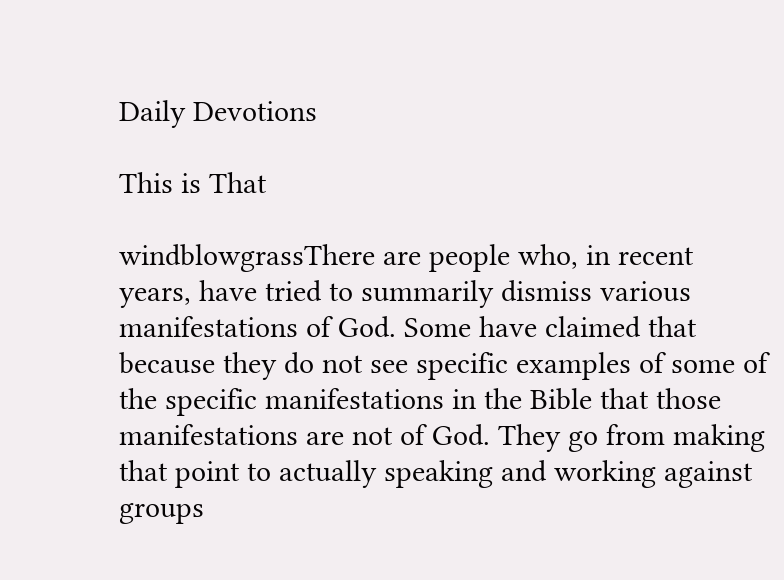Daily Devotions

This is That

windblowgrassThere are people who, in recent years, have tried to summarily dismiss various manifestations of God. Some have claimed that because they do not see specific examples of some of the specific manifestations in the Bible that those manifestations are not of God. They go from making that point to actually speaking and working against groups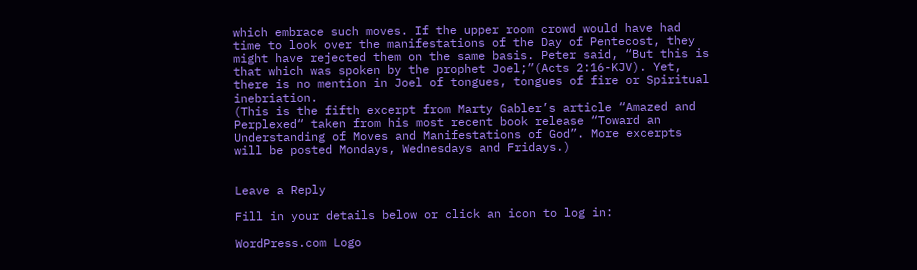which embrace such moves. If the upper room crowd would have had time to look over the manifestations of the Day of Pentecost, they might have rejected them on the same basis. Peter said, “But this is that which was spoken by the prophet Joel;”(Acts 2:16-KJV). Yet, there is no mention in Joel of tongues, tongues of fire or Spiritual inebriation.
(This is the fifth excerpt from Marty Gabler’s article “Amazed and Perplexed“ taken from his most recent book release “Toward an Understanding of Moves and Manifestations of God”. More excerpts will be posted Mondays, Wednesdays and Fridays.)


Leave a Reply

Fill in your details below or click an icon to log in:

WordPress.com Logo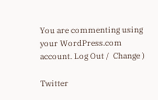You are commenting using your WordPress.com account. Log Out /  Change )

Twitter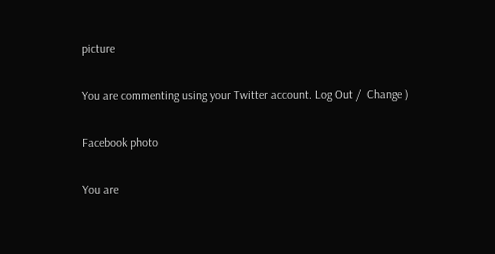picture

You are commenting using your Twitter account. Log Out /  Change )

Facebook photo

You are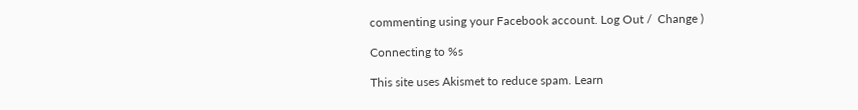commenting using your Facebook account. Log Out /  Change )

Connecting to %s

This site uses Akismet to reduce spam. Learn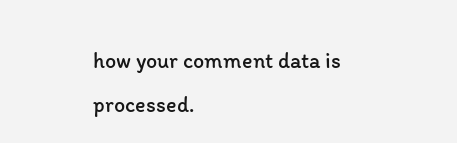how your comment data is processed.